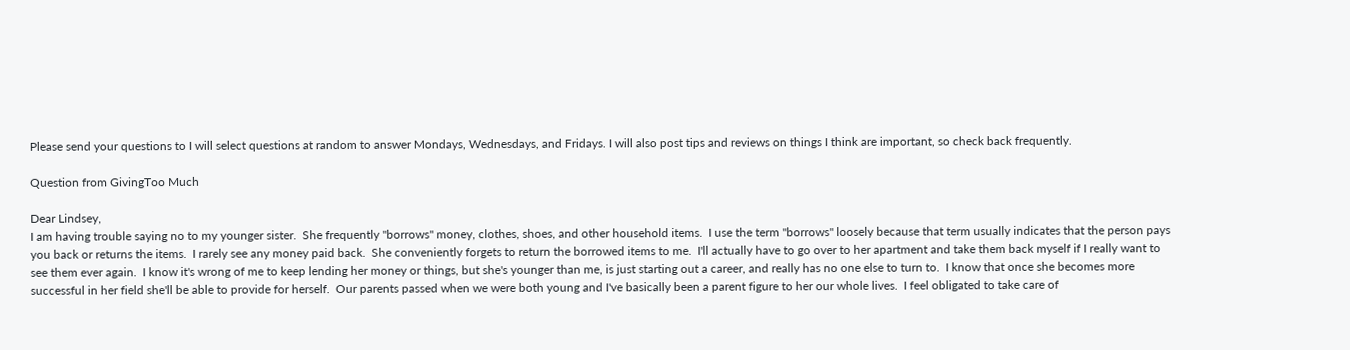Please send your questions to I will select questions at random to answer Mondays, Wednesdays, and Fridays. I will also post tips and reviews on things I think are important, so check back frequently.

Question from GivingToo Much

Dear Lindsey,
I am having trouble saying no to my younger sister.  She frequently "borrows" money, clothes, shoes, and other household items.  I use the term "borrows" loosely because that term usually indicates that the person pays you back or returns the items.  I rarely see any money paid back.  She conveniently forgets to return the borrowed items to me.  I'll actually have to go over to her apartment and take them back myself if I really want to see them ever again.  I know it's wrong of me to keep lending her money or things, but she's younger than me, is just starting out a career, and really has no one else to turn to.  I know that once she becomes more successful in her field she'll be able to provide for herself.  Our parents passed when we were both young and I've basically been a parent figure to her our whole lives.  I feel obligated to take care of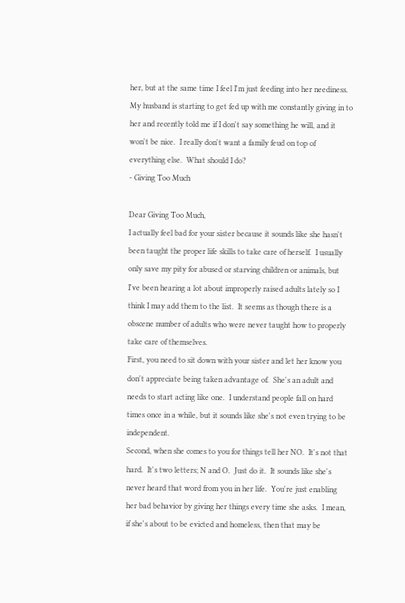her, but at the same time I feel I'm just feeding into her neediness.  My husband is starting to get fed up with me constantly giving in to her and recently told me if I don't say something he will, and it won't be nice.  I really don't want a family feud on top of everything else.  What should I do?
- Giving Too Much

Dear Giving Too Much,
I actually feel bad for your sister because it sounds like she hasn't been taught the proper life skills to take care of herself.  I usually only save my pity for abused or starving children or animals, but I've been hearing a lot about improperly raised adults lately so I think I may add them to the list.  It seems as though there is a obscene number of adults who were never taught how to properly take care of themselves.
First, you need to sit down with your sister and let her know you don't appreciate being taken advantage of.  She's an adult and needs to start acting like one.  I understand people fall on hard times once in a while, but it sounds like she's not even trying to be independent.
Second, when she comes to you for things tell her NO.  It's not that hard.  It's two letters; N and O.  Just do it.  It sounds like she's never heard that word from you in her life.  You're just enabling her bad behavior by giving her things every time she asks.  I mean, if she's about to be evicted and homeless, then that may be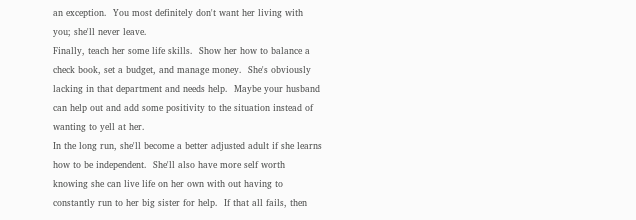an exception.  You most definitely don't want her living with you; she'll never leave.
Finally, teach her some life skills.  Show her how to balance a check book, set a budget, and manage money.  She's obviously lacking in that department and needs help.  Maybe your husband can help out and add some positivity to the situation instead of wanting to yell at her.
In the long run, she'll become a better adjusted adult if she learns how to be independent.  She'll also have more self worth knowing she can live life on her own with out having to constantly run to her big sister for help.  If that all fails, then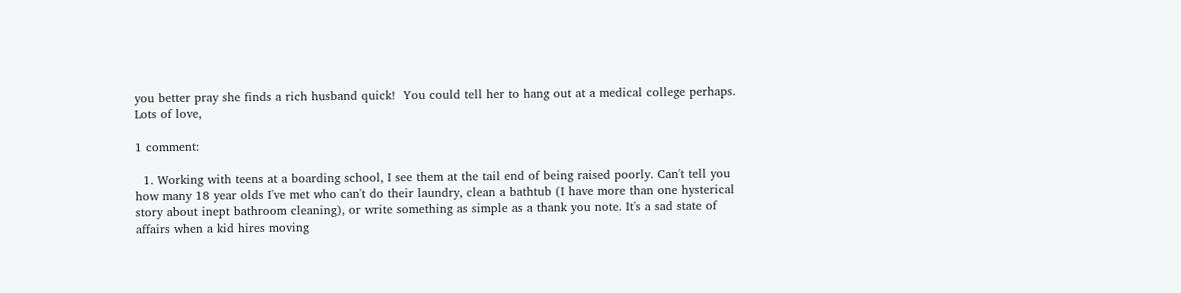you better pray she finds a rich husband quick!  You could tell her to hang out at a medical college perhaps.
Lots of love,

1 comment:

  1. Working with teens at a boarding school, I see them at the tail end of being raised poorly. Can't tell you how many 18 year olds I've met who can't do their laundry, clean a bathtub (I have more than one hysterical story about inept bathroom cleaning), or write something as simple as a thank you note. It's a sad state of affairs when a kid hires moving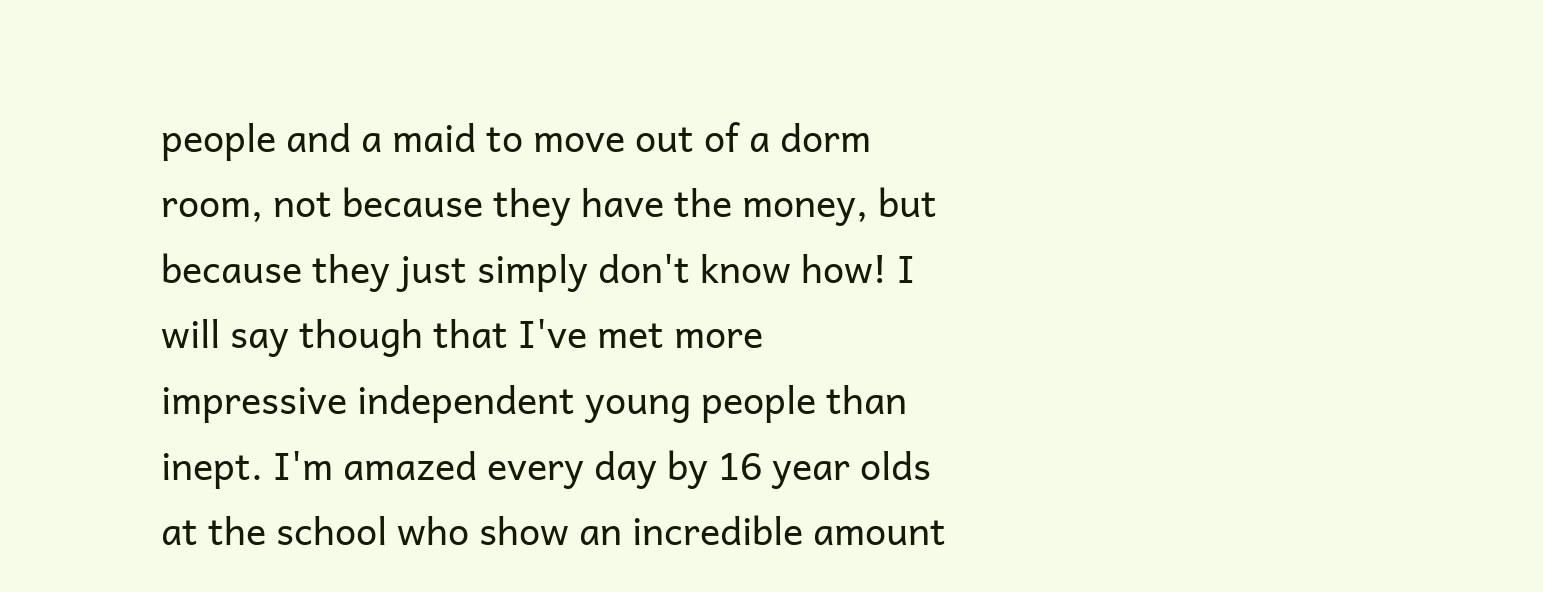people and a maid to move out of a dorm room, not because they have the money, but because they just simply don't know how! I will say though that I've met more impressive independent young people than inept. I'm amazed every day by 16 year olds at the school who show an incredible amount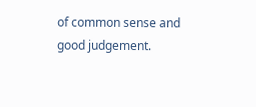of common sense and good judgement.